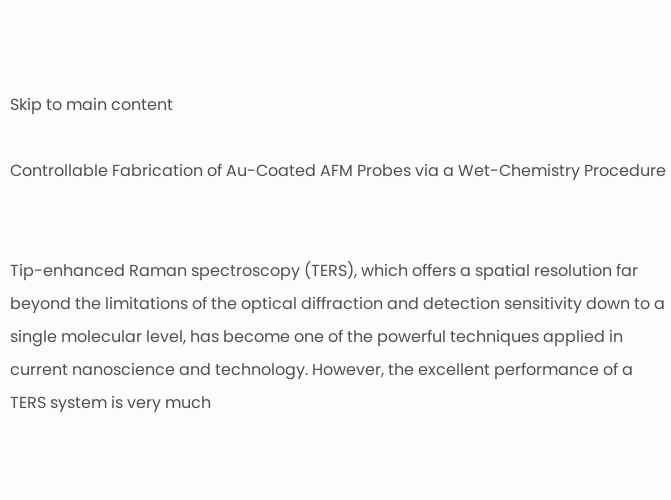Skip to main content

Controllable Fabrication of Au-Coated AFM Probes via a Wet-Chemistry Procedure


Tip-enhanced Raman spectroscopy (TERS), which offers a spatial resolution far beyond the limitations of the optical diffraction and detection sensitivity down to a single molecular level, has become one of the powerful techniques applied in current nanoscience and technology. However, the excellent performance of a TERS system is very much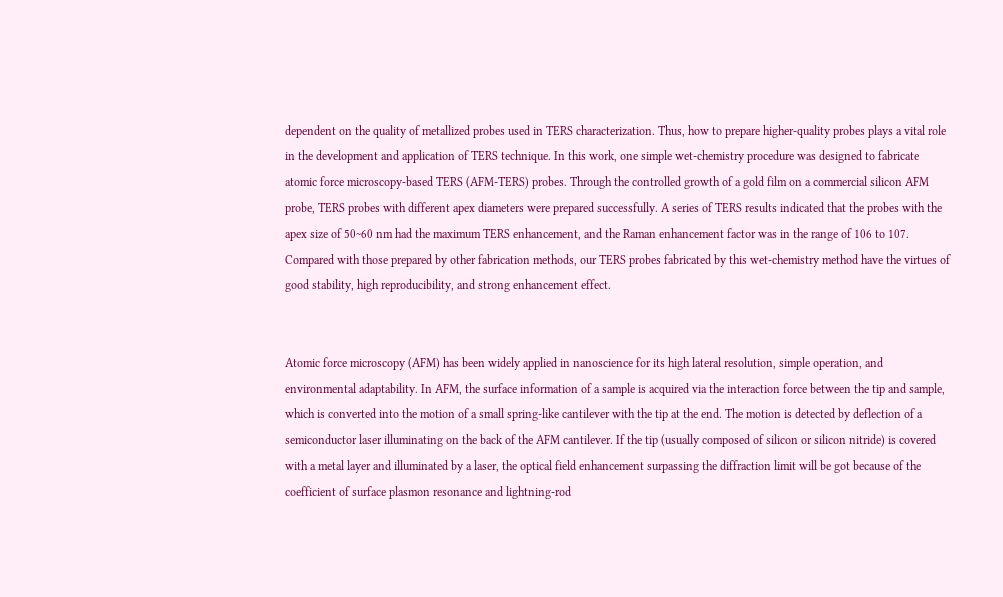dependent on the quality of metallized probes used in TERS characterization. Thus, how to prepare higher-quality probes plays a vital role in the development and application of TERS technique. In this work, one simple wet-chemistry procedure was designed to fabricate atomic force microscopy-based TERS (AFM-TERS) probes. Through the controlled growth of a gold film on a commercial silicon AFM probe, TERS probes with different apex diameters were prepared successfully. A series of TERS results indicated that the probes with the apex size of 50~60 nm had the maximum TERS enhancement, and the Raman enhancement factor was in the range of 106 to 107. Compared with those prepared by other fabrication methods, our TERS probes fabricated by this wet-chemistry method have the virtues of good stability, high reproducibility, and strong enhancement effect.


Atomic force microscopy (AFM) has been widely applied in nanoscience for its high lateral resolution, simple operation, and environmental adaptability. In AFM, the surface information of a sample is acquired via the interaction force between the tip and sample, which is converted into the motion of a small spring-like cantilever with the tip at the end. The motion is detected by deflection of a semiconductor laser illuminating on the back of the AFM cantilever. If the tip (usually composed of silicon or silicon nitride) is covered with a metal layer and illuminated by a laser, the optical field enhancement surpassing the diffraction limit will be got because of the coefficient of surface plasmon resonance and lightning-rod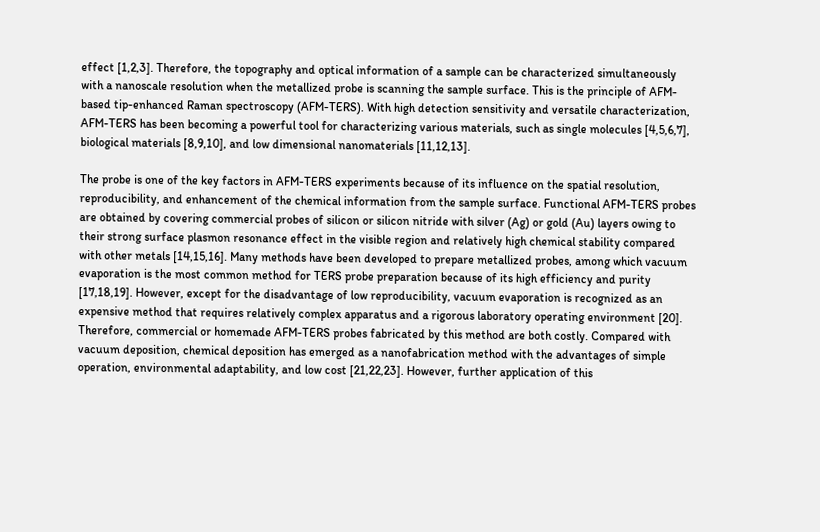effect [1,2,3]. Therefore, the topography and optical information of a sample can be characterized simultaneously with a nanoscale resolution when the metallized probe is scanning the sample surface. This is the principle of AFM-based tip-enhanced Raman spectroscopy (AFM-TERS). With high detection sensitivity and versatile characterization, AFM-TERS has been becoming a powerful tool for characterizing various materials, such as single molecules [4,5,6,7], biological materials [8,9,10], and low dimensional nanomaterials [11,12,13].

The probe is one of the key factors in AFM-TERS experiments because of its influence on the spatial resolution, reproducibility, and enhancement of the chemical information from the sample surface. Functional AFM-TERS probes are obtained by covering commercial probes of silicon or silicon nitride with silver (Ag) or gold (Au) layers owing to their strong surface plasmon resonance effect in the visible region and relatively high chemical stability compared with other metals [14,15,16]. Many methods have been developed to prepare metallized probes, among which vacuum evaporation is the most common method for TERS probe preparation because of its high efficiency and purity [17,18,19]. However, except for the disadvantage of low reproducibility, vacuum evaporation is recognized as an expensive method that requires relatively complex apparatus and a rigorous laboratory operating environment [20]. Therefore, commercial or homemade AFM-TERS probes fabricated by this method are both costly. Compared with vacuum deposition, chemical deposition has emerged as a nanofabrication method with the advantages of simple operation, environmental adaptability, and low cost [21,22,23]. However, further application of this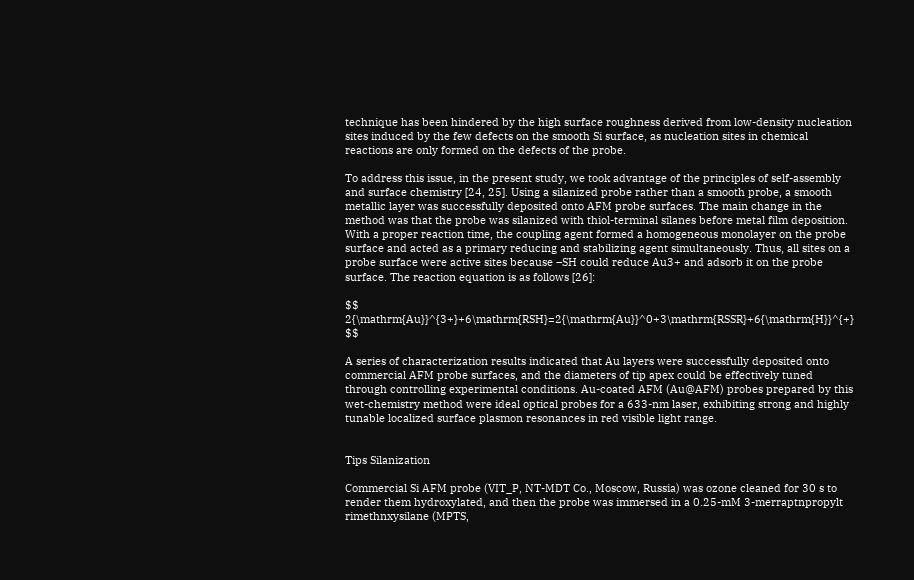technique has been hindered by the high surface roughness derived from low-density nucleation sites induced by the few defects on the smooth Si surface, as nucleation sites in chemical reactions are only formed on the defects of the probe.

To address this issue, in the present study, we took advantage of the principles of self-assembly and surface chemistry [24, 25]. Using a silanized probe rather than a smooth probe, a smooth metallic layer was successfully deposited onto AFM probe surfaces. The main change in the method was that the probe was silanized with thiol-terminal silanes before metal film deposition. With a proper reaction time, the coupling agent formed a homogeneous monolayer on the probe surface and acted as a primary reducing and stabilizing agent simultaneously. Thus, all sites on a probe surface were active sites because –SH could reduce Au3+ and adsorb it on the probe surface. The reaction equation is as follows [26]:

$$ 2{\mathrm{Au}}^{3+}+6\mathrm{RSH}=2{\mathrm{Au}}^0+3\mathrm{RSSR}+6{\mathrm{H}}^{+} $$

A series of characterization results indicated that Au layers were successfully deposited onto commercial AFM probe surfaces, and the diameters of tip apex could be effectively tuned through controlling experimental conditions. Au-coated AFM (Au@AFM) probes prepared by this wet-chemistry method were ideal optical probes for a 633-nm laser, exhibiting strong and highly tunable localized surface plasmon resonances in red visible light range.


Tips Silanization

Commercial Si AFM probe (VIT_P, NT-MDT Co., Moscow, Russia) was ozone cleaned for 30 s to render them hydroxylated, and then the probe was immersed in a 0.25-mM 3-merraptnpropylt rimethnxysilane (MPTS,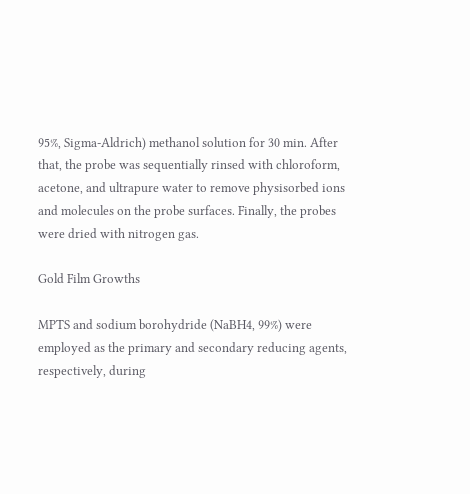95%, Sigma-Aldrich) methanol solution for 30 min. After that, the probe was sequentially rinsed with chloroform, acetone, and ultrapure water to remove physisorbed ions and molecules on the probe surfaces. Finally, the probes were dried with nitrogen gas.

Gold Film Growths

MPTS and sodium borohydride (NaBH4, 99%) were employed as the primary and secondary reducing agents, respectively, during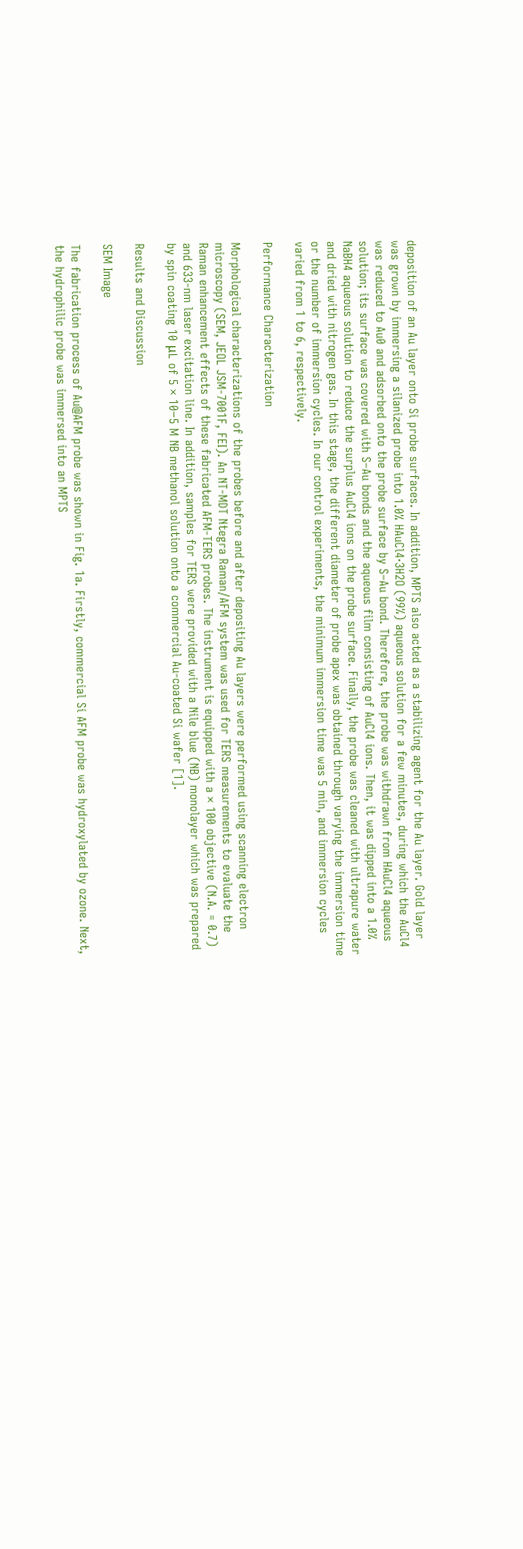deposition of an Au layer onto Si probe surfaces. In addition, MPTS also acted as a stabilizing agent for the Au layer. Gold layer was grown by immersing a silanized probe into 1.0% HAuCl4·3H2O (99%) aqueous solution for a few minutes, during which the AuCl4 was reduced to Au0 and adsorbed onto the probe surface by S–Au bond. Therefore, the probe was withdrawn from HAuCl4 aqueous solution; its surface was covered with S–Au bonds and the aqueous film consisting of AuCl4 ions. Then, it was dipped into a 1.0% NaBH4 aqueous solution to reduce the surplus AuCl4 ions on the probe surface. Finally, the probe was cleaned with ultrapure water and dried with nitrogen gas. In this stage, the different diameter of probe apex was obtained through varying the immersion time or the number of immersion cycles. In our control experiments, the minimum immersion time was 5 min, and immersion cycles varied from 1 to 6, respectively.

Performance Characterization

Morphological characterizations of the probes before and after depositing Au layers were performed using scanning electron microscopy (SEM, JEOL JSM-7001F, FEI). An NT-MDT Ntegra Raman/AFM system was used for TERS measurements to evaluate the Raman enhancement effects of these fabricated AFM-TERS probes. The instrument is equipped with a × 100 objective (N.A. = 0.7) and 633-nm laser excitation line. In addition, samples for TERS were provided with a Nile blue (NB) monolayer which was prepared by spin coating 10 μL of 5 × 10−5 M NB methanol solution onto a commercial Au-coated Si wafer [1].

Results and Discussion

SEM Image

The fabrication process of Au@AFM probe was shown in Fig. 1a. Firstly, commercial Si AFM probe was hydroxylated by ozone. Next, the hydrophilic probe was immersed into an MPTS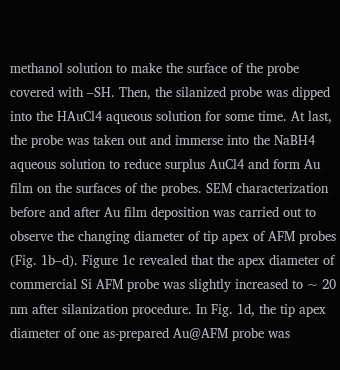methanol solution to make the surface of the probe covered with –SH. Then, the silanized probe was dipped into the HAuCl4 aqueous solution for some time. At last, the probe was taken out and immerse into the NaBH4 aqueous solution to reduce surplus AuCl4 and form Au film on the surfaces of the probes. SEM characterization before and after Au film deposition was carried out to observe the changing diameter of tip apex of AFM probes (Fig. 1b–d). Figure 1c revealed that the apex diameter of commercial Si AFM probe was slightly increased to ~ 20 nm after silanization procedure. In Fig. 1d, the tip apex diameter of one as-prepared Au@AFM probe was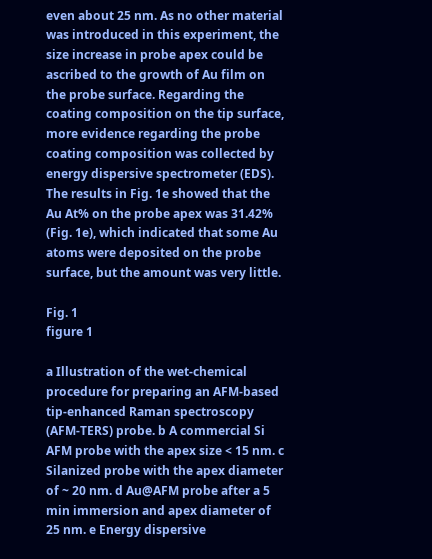even about 25 nm. As no other material was introduced in this experiment, the size increase in probe apex could be ascribed to the growth of Au film on the probe surface. Regarding the coating composition on the tip surface, more evidence regarding the probe coating composition was collected by energy dispersive spectrometer (EDS). The results in Fig. 1e showed that the Au At% on the probe apex was 31.42% (Fig. 1e), which indicated that some Au atoms were deposited on the probe surface, but the amount was very little.

Fig. 1
figure 1

a Illustration of the wet-chemical procedure for preparing an AFM-based tip-enhanced Raman spectroscopy (AFM-TERS) probe. b A commercial Si AFM probe with the apex size < 15 nm. c Silanized probe with the apex diameter of ~ 20 nm. d Au@AFM probe after a 5 min immersion and apex diameter of 25 nm. e Energy dispersive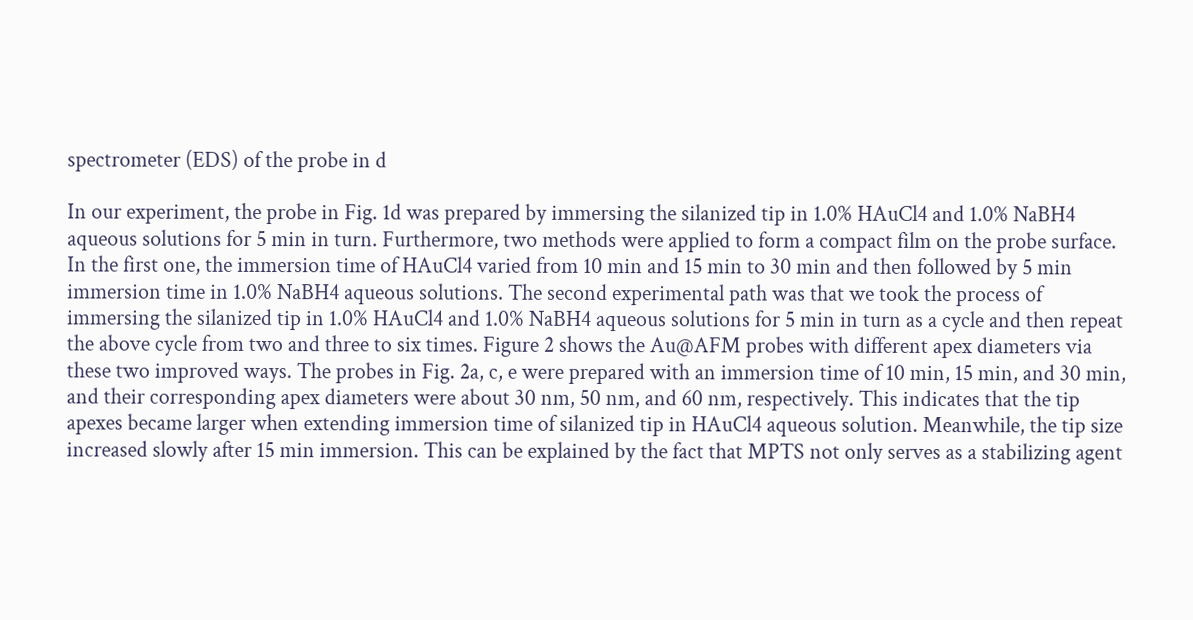spectrometer (EDS) of the probe in d

In our experiment, the probe in Fig. 1d was prepared by immersing the silanized tip in 1.0% HAuCl4 and 1.0% NaBH4 aqueous solutions for 5 min in turn. Furthermore, two methods were applied to form a compact film on the probe surface. In the first one, the immersion time of HAuCl4 varied from 10 min and 15 min to 30 min and then followed by 5 min immersion time in 1.0% NaBH4 aqueous solutions. The second experimental path was that we took the process of immersing the silanized tip in 1.0% HAuCl4 and 1.0% NaBH4 aqueous solutions for 5 min in turn as a cycle and then repeat the above cycle from two and three to six times. Figure 2 shows the Au@AFM probes with different apex diameters via these two improved ways. The probes in Fig. 2a, c, e were prepared with an immersion time of 10 min, 15 min, and 30 min, and their corresponding apex diameters were about 30 nm, 50 nm, and 60 nm, respectively. This indicates that the tip apexes became larger when extending immersion time of silanized tip in HAuCl4 aqueous solution. Meanwhile, the tip size increased slowly after 15 min immersion. This can be explained by the fact that MPTS not only serves as a stabilizing agent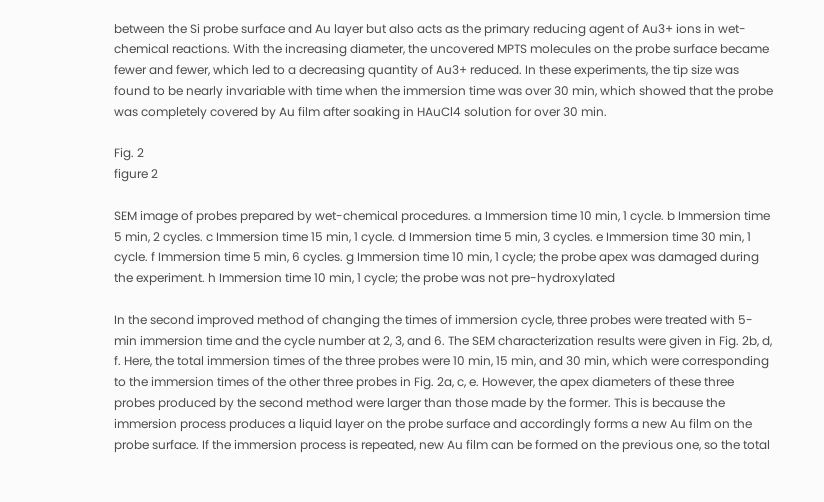between the Si probe surface and Au layer but also acts as the primary reducing agent of Au3+ ions in wet-chemical reactions. With the increasing diameter, the uncovered MPTS molecules on the probe surface became fewer and fewer, which led to a decreasing quantity of Au3+ reduced. In these experiments, the tip size was found to be nearly invariable with time when the immersion time was over 30 min, which showed that the probe was completely covered by Au film after soaking in HAuCl4 solution for over 30 min.

Fig. 2
figure 2

SEM image of probes prepared by wet-chemical procedures. a Immersion time 10 min, 1 cycle. b Immersion time 5 min, 2 cycles. c Immersion time 15 min, 1 cycle. d Immersion time 5 min, 3 cycles. e Immersion time 30 min, 1 cycle. f Immersion time 5 min, 6 cycles. g Immersion time 10 min, 1 cycle; the probe apex was damaged during the experiment. h Immersion time 10 min, 1 cycle; the probe was not pre-hydroxylated

In the second improved method of changing the times of immersion cycle, three probes were treated with 5-min immersion time and the cycle number at 2, 3, and 6. The SEM characterization results were given in Fig. 2b, d, f. Here, the total immersion times of the three probes were 10 min, 15 min, and 30 min, which were corresponding to the immersion times of the other three probes in Fig. 2a, c, e. However, the apex diameters of these three probes produced by the second method were larger than those made by the former. This is because the immersion process produces a liquid layer on the probe surface and accordingly forms a new Au film on the probe surface. If the immersion process is repeated, new Au film can be formed on the previous one, so the total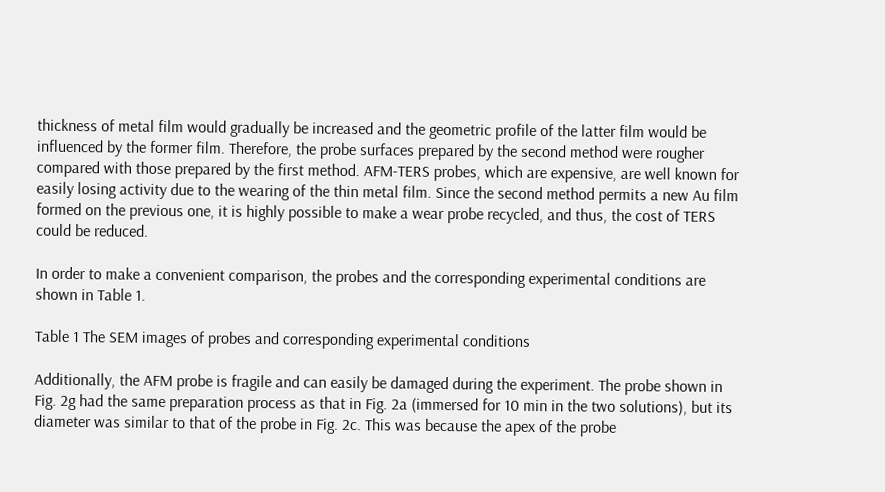thickness of metal film would gradually be increased and the geometric profile of the latter film would be influenced by the former film. Therefore, the probe surfaces prepared by the second method were rougher compared with those prepared by the first method. AFM-TERS probes, which are expensive, are well known for easily losing activity due to the wearing of the thin metal film. Since the second method permits a new Au film formed on the previous one, it is highly possible to make a wear probe recycled, and thus, the cost of TERS could be reduced.

In order to make a convenient comparison, the probes and the corresponding experimental conditions are shown in Table 1.

Table 1 The SEM images of probes and corresponding experimental conditions

Additionally, the AFM probe is fragile and can easily be damaged during the experiment. The probe shown in Fig. 2g had the same preparation process as that in Fig. 2a (immersed for 10 min in the two solutions), but its diameter was similar to that of the probe in Fig. 2c. This was because the apex of the probe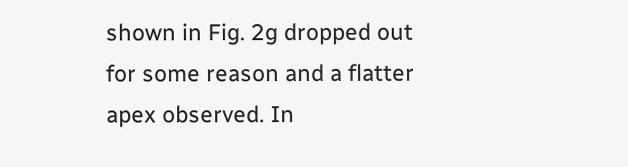shown in Fig. 2g dropped out for some reason and a flatter apex observed. In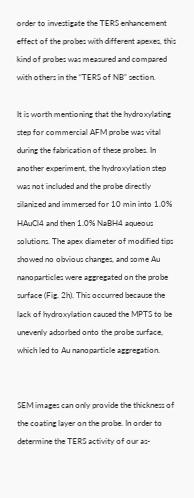order to investigate the TERS enhancement effect of the probes with different apexes, this kind of probes was measured and compared with others in the “TERS of NB” section.

It is worth mentioning that the hydroxylating step for commercial AFM probe was vital during the fabrication of these probes. In another experiment, the hydroxylation step was not included and the probe directly silanized and immersed for 10 min into 1.0% HAuCl4 and then 1.0% NaBH4 aqueous solutions. The apex diameter of modified tips showed no obvious changes, and some Au nanoparticles were aggregated on the probe surface (Fig. 2h). This occurred because the lack of hydroxylation caused the MPTS to be unevenly adsorbed onto the probe surface, which led to Au nanoparticle aggregation.


SEM images can only provide the thickness of the coating layer on the probe. In order to determine the TERS activity of our as-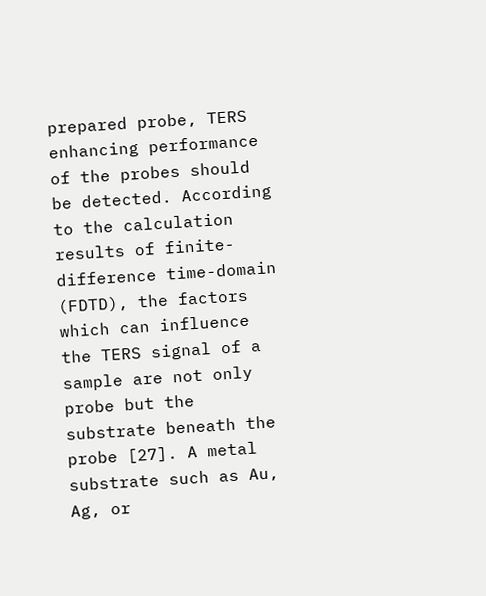prepared probe, TERS enhancing performance of the probes should be detected. According to the calculation results of finite-difference time-domain (FDTD), the factors which can influence the TERS signal of a sample are not only probe but the substrate beneath the probe [27]. A metal substrate such as Au, Ag, or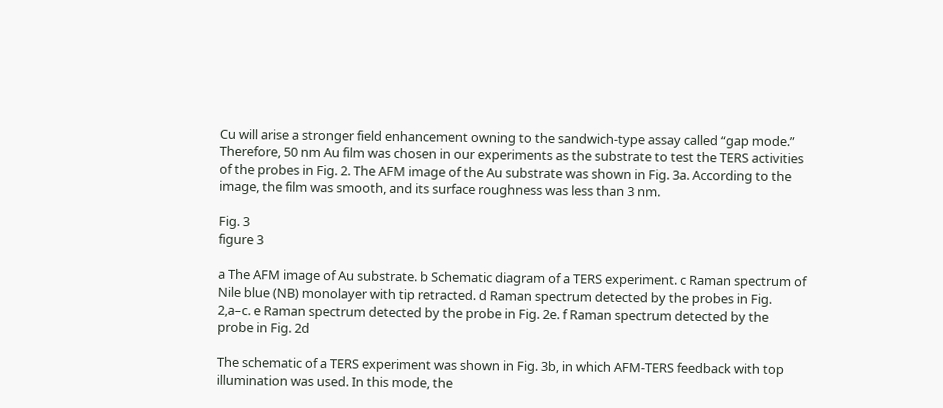Cu will arise a stronger field enhancement owning to the sandwich-type assay called “gap mode.” Therefore, 50 nm Au film was chosen in our experiments as the substrate to test the TERS activities of the probes in Fig. 2. The AFM image of the Au substrate was shown in Fig. 3a. According to the image, the film was smooth, and its surface roughness was less than 3 nm.

Fig. 3
figure 3

a The AFM image of Au substrate. b Schematic diagram of a TERS experiment. c Raman spectrum of Nile blue (NB) monolayer with tip retracted. d Raman spectrum detected by the probes in Fig. 2,a–c. e Raman spectrum detected by the probe in Fig. 2e. f Raman spectrum detected by the probe in Fig. 2d

The schematic of a TERS experiment was shown in Fig. 3b, in which AFM-TERS feedback with top illumination was used. In this mode, the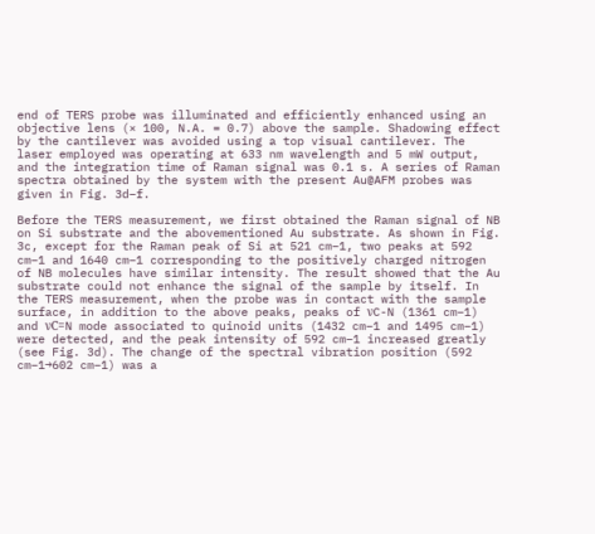end of TERS probe was illuminated and efficiently enhanced using an objective lens (× 100, N.A. = 0.7) above the sample. Shadowing effect by the cantilever was avoided using a top visual cantilever. The laser employed was operating at 633 nm wavelength and 5 mW output, and the integration time of Raman signal was 0.1 s. A series of Raman spectra obtained by the system with the present Au@AFM probes was given in Fig. 3d–f.

Before the TERS measurement, we first obtained the Raman signal of NB on Si substrate and the abovementioned Au substrate. As shown in Fig. 3c, except for the Raman peak of Si at 521 cm−1, two peaks at 592 cm−1 and 1640 cm−1 corresponding to the positively charged nitrogen of NB molecules have similar intensity. The result showed that the Au substrate could not enhance the signal of the sample by itself. In the TERS measurement, when the probe was in contact with the sample surface, in addition to the above peaks, peaks of νC-N (1361 cm−1) and νC=N mode associated to quinoid units (1432 cm−1 and 1495 cm−1) were detected, and the peak intensity of 592 cm−1 increased greatly (see Fig. 3d). The change of the spectral vibration position (592 cm−1→602 cm−1) was a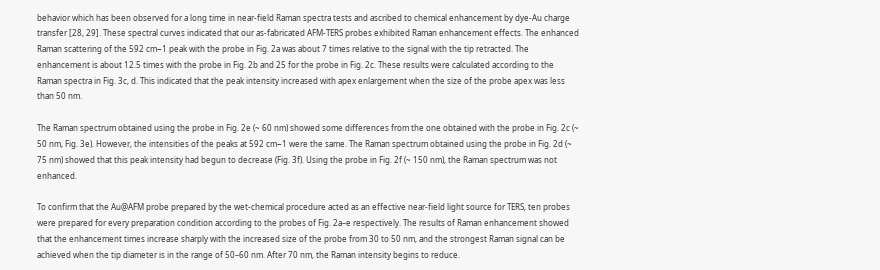behavior which has been observed for a long time in near-field Raman spectra tests and ascribed to chemical enhancement by dye-Au charge transfer [28, 29]. These spectral curves indicated that our as-fabricated AFM-TERS probes exhibited Raman enhancement effects. The enhanced Raman scattering of the 592 cm−1 peak with the probe in Fig. 2a was about 7 times relative to the signal with the tip retracted. The enhancement is about 12.5 times with the probe in Fig. 2b and 25 for the probe in Fig. 2c. These results were calculated according to the Raman spectra in Fig. 3c, d. This indicated that the peak intensity increased with apex enlargement when the size of the probe apex was less than 50 nm.

The Raman spectrum obtained using the probe in Fig. 2e (~ 60 nm) showed some differences from the one obtained with the probe in Fig. 2c (~ 50 nm, Fig. 3e). However, the intensities of the peaks at 592 cm−1 were the same. The Raman spectrum obtained using the probe in Fig. 2d (~ 75 nm) showed that this peak intensity had begun to decrease (Fig. 3f). Using the probe in Fig. 2f (~ 150 nm), the Raman spectrum was not enhanced.

To confirm that the Au@AFM probe prepared by the wet-chemical procedure acted as an effective near-field light source for TERS, ten probes were prepared for every preparation condition according to the probes of Fig. 2a–e respectively. The results of Raman enhancement showed that the enhancement times increase sharply with the increased size of the probe from 30 to 50 nm, and the strongest Raman signal can be achieved when the tip diameter is in the range of 50–60 nm. After 70 nm, the Raman intensity begins to reduce.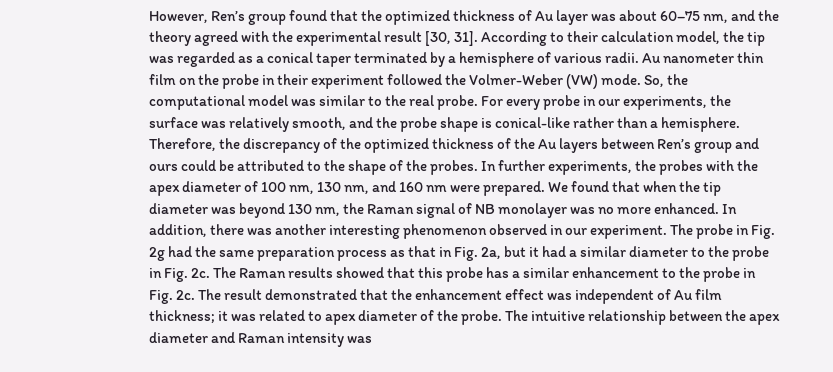However, Ren’s group found that the optimized thickness of Au layer was about 60–75 nm, and the theory agreed with the experimental result [30, 31]. According to their calculation model, the tip was regarded as a conical taper terminated by a hemisphere of various radii. Au nanometer thin film on the probe in their experiment followed the Volmer-Weber (VW) mode. So, the computational model was similar to the real probe. For every probe in our experiments, the surface was relatively smooth, and the probe shape is conical-like rather than a hemisphere. Therefore, the discrepancy of the optimized thickness of the Au layers between Ren’s group and ours could be attributed to the shape of the probes. In further experiments, the probes with the apex diameter of 100 nm, 130 nm, and 160 nm were prepared. We found that when the tip diameter was beyond 130 nm, the Raman signal of NB monolayer was no more enhanced. In addition, there was another interesting phenomenon observed in our experiment. The probe in Fig. 2g had the same preparation process as that in Fig. 2a, but it had a similar diameter to the probe in Fig. 2c. The Raman results showed that this probe has a similar enhancement to the probe in Fig. 2c. The result demonstrated that the enhancement effect was independent of Au film thickness; it was related to apex diameter of the probe. The intuitive relationship between the apex diameter and Raman intensity was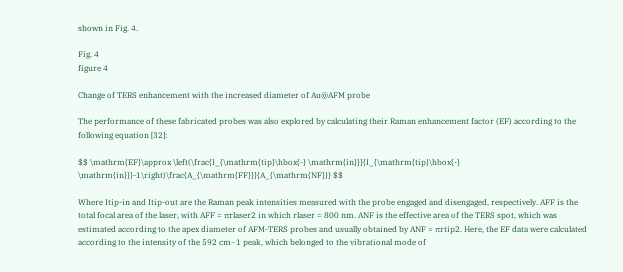shown in Fig. 4.

Fig. 4
figure 4

Change of TERS enhancement with the increased diameter of Au@AFM probe

The performance of these fabricated probes was also explored by calculating their Raman enhancement factor (EF) according to the following equation [32]:

$$ \mathrm{EF}\approx \left(\frac{I_{\mathrm{tip}\hbox{-} \mathrm{in}}}{I_{\mathrm{tip}\hbox{-} \mathrm{in}}}-1\right)\frac{A_{\mathrm{FF}}}{A_{\mathrm{NF}}} $$

Where Itip-in and Itip-out are the Raman peak intensities measured with the probe engaged and disengaged, respectively. AFF is the total focal area of the laser, with AFF = πrlaser2 in which rlaser = 800 nm. ANF is the effective area of the TERS spot, which was estimated according to the apex diameter of AFM-TERS probes and usually obtained by ANF ≈ πrtip2. Here, the EF data were calculated according to the intensity of the 592 cm−1 peak, which belonged to the vibrational mode of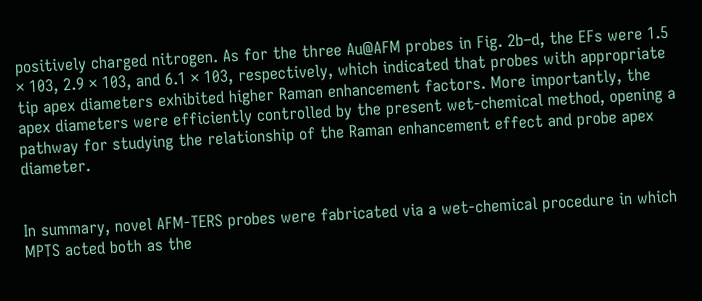positively charged nitrogen. As for the three Au@AFM probes in Fig. 2b–d, the EFs were 1.5 × 103, 2.9 × 103, and 6.1 × 103, respectively, which indicated that probes with appropriate tip apex diameters exhibited higher Raman enhancement factors. More importantly, the apex diameters were efficiently controlled by the present wet-chemical method, opening a pathway for studying the relationship of the Raman enhancement effect and probe apex diameter.


In summary, novel AFM-TERS probes were fabricated via a wet-chemical procedure in which MPTS acted both as the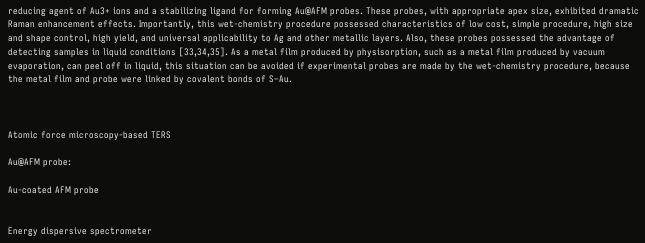reducing agent of Au3+ ions and a stabilizing ligand for forming Au@AFM probes. These probes, with appropriate apex size, exhibited dramatic Raman enhancement effects. Importantly, this wet-chemistry procedure possessed characteristics of low cost, simple procedure, high size and shape control, high yield, and universal applicability to Ag and other metallic layers. Also, these probes possessed the advantage of detecting samples in liquid conditions [33,34,35]. As a metal film produced by physisorption, such as a metal film produced by vacuum evaporation, can peel off in liquid, this situation can be avoided if experimental probes are made by the wet-chemistry procedure, because the metal film and probe were linked by covalent bonds of S–Au.



Atomic force microscopy-based TERS

Au@AFM probe:

Au-coated AFM probe


Energy dispersive spectrometer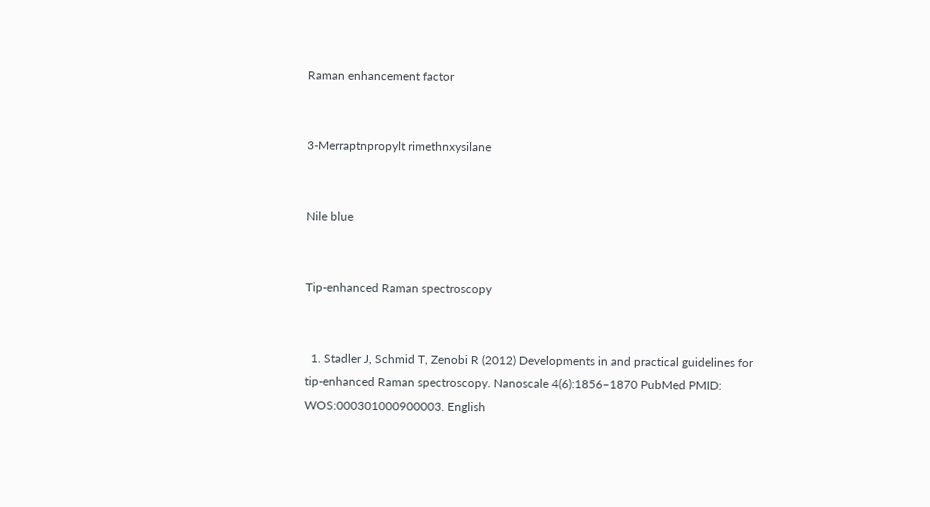Raman enhancement factor


3-Merraptnpropylt rimethnxysilane


Nile blue


Tip-enhanced Raman spectroscopy


  1. Stadler J, Schmid T, Zenobi R (2012) Developments in and practical guidelines for tip-enhanced Raman spectroscopy. Nanoscale 4(6):1856–1870 PubMed PMID: WOS:000301000900003. English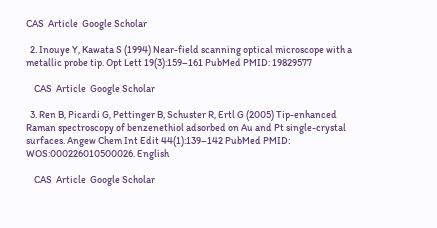CAS  Article  Google Scholar

  2. Inouye Y, Kawata S (1994) Near-field scanning optical microscope with a metallic probe tip. Opt Lett 19(3):159–161 PubMed PMID: 19829577

    CAS  Article  Google Scholar

  3. Ren B, Picardi G, Pettinger B, Schuster R, Ertl G (2005) Tip-enhanced Raman spectroscopy of benzenethiol adsorbed on Au and Pt single-crystal surfaces. Angew Chem Int Edit 44(1):139–142 PubMed PMID: WOS:000226010500026. English

    CAS  Article  Google Scholar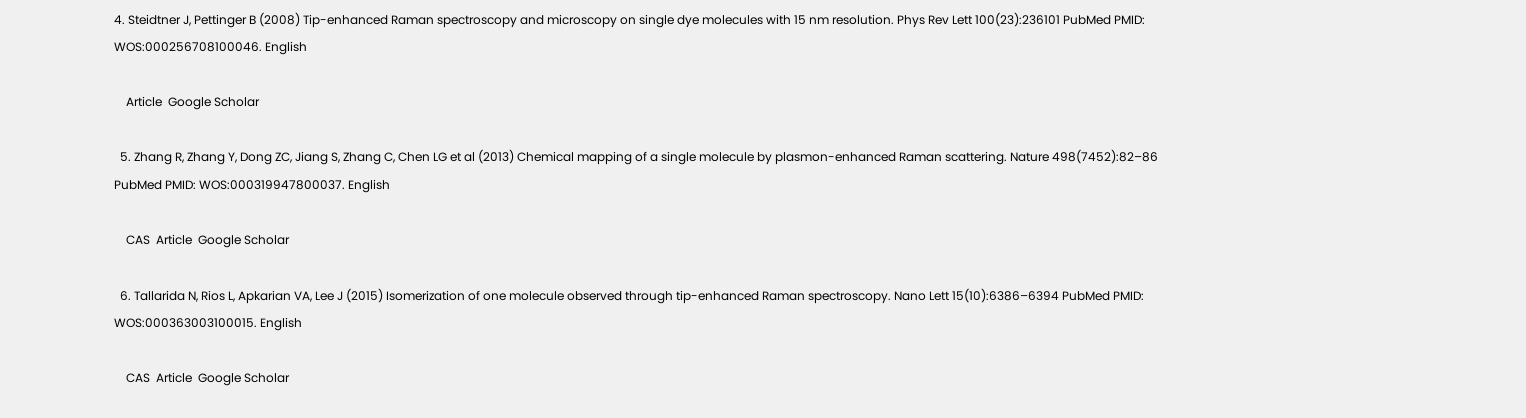4. Steidtner J, Pettinger B (2008) Tip-enhanced Raman spectroscopy and microscopy on single dye molecules with 15 nm resolution. Phys Rev Lett 100(23):236101 PubMed PMID: WOS:000256708100046. English

    Article  Google Scholar

  5. Zhang R, Zhang Y, Dong ZC, Jiang S, Zhang C, Chen LG et al (2013) Chemical mapping of a single molecule by plasmon-enhanced Raman scattering. Nature 498(7452):82–86 PubMed PMID: WOS:000319947800037. English

    CAS  Article  Google Scholar

  6. Tallarida N, Rios L, Apkarian VA, Lee J (2015) Isomerization of one molecule observed through tip-enhanced Raman spectroscopy. Nano Lett 15(10):6386–6394 PubMed PMID: WOS:000363003100015. English

    CAS  Article  Google Scholar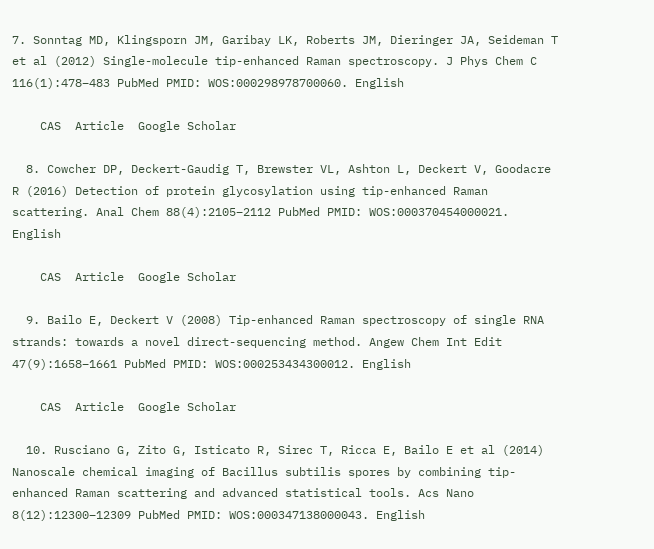7. Sonntag MD, Klingsporn JM, Garibay LK, Roberts JM, Dieringer JA, Seideman T et al (2012) Single-molecule tip-enhanced Raman spectroscopy. J Phys Chem C 116(1):478–483 PubMed PMID: WOS:000298978700060. English

    CAS  Article  Google Scholar

  8. Cowcher DP, Deckert-Gaudig T, Brewster VL, Ashton L, Deckert V, Goodacre R (2016) Detection of protein glycosylation using tip-enhanced Raman scattering. Anal Chem 88(4):2105–2112 PubMed PMID: WOS:000370454000021. English

    CAS  Article  Google Scholar

  9. Bailo E, Deckert V (2008) Tip-enhanced Raman spectroscopy of single RNA strands: towards a novel direct-sequencing method. Angew Chem Int Edit 47(9):1658–1661 PubMed PMID: WOS:000253434300012. English

    CAS  Article  Google Scholar

  10. Rusciano G, Zito G, Isticato R, Sirec T, Ricca E, Bailo E et al (2014) Nanoscale chemical imaging of Bacillus subtilis spores by combining tip-enhanced Raman scattering and advanced statistical tools. Acs Nano 8(12):12300–12309 PubMed PMID: WOS:000347138000043. English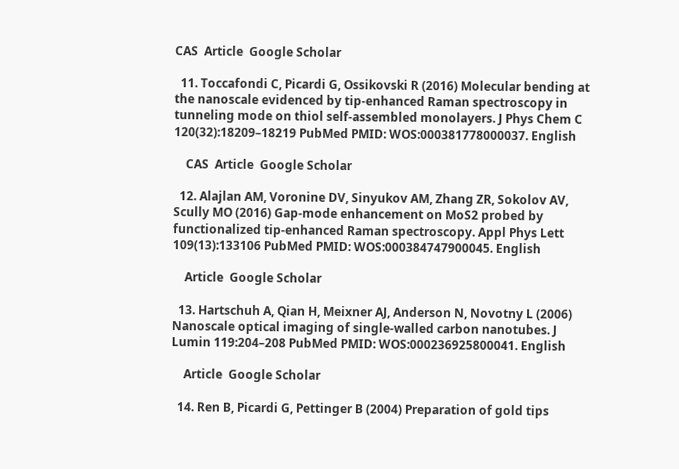CAS  Article  Google Scholar

  11. Toccafondi C, Picardi G, Ossikovski R (2016) Molecular bending at the nanoscale evidenced by tip-enhanced Raman spectroscopy in tunneling mode on thiol self-assembled monolayers. J Phys Chem C 120(32):18209–18219 PubMed PMID: WOS:000381778000037. English

    CAS  Article  Google Scholar

  12. Alajlan AM, Voronine DV, Sinyukov AM, Zhang ZR, Sokolov AV, Scully MO (2016) Gap-mode enhancement on MoS2 probed by functionalized tip-enhanced Raman spectroscopy. Appl Phys Lett 109(13):133106 PubMed PMID: WOS:000384747900045. English

    Article  Google Scholar

  13. Hartschuh A, Qian H, Meixner AJ, Anderson N, Novotny L (2006) Nanoscale optical imaging of single-walled carbon nanotubes. J Lumin 119:204–208 PubMed PMID: WOS:000236925800041. English

    Article  Google Scholar

  14. Ren B, Picardi G, Pettinger B (2004) Preparation of gold tips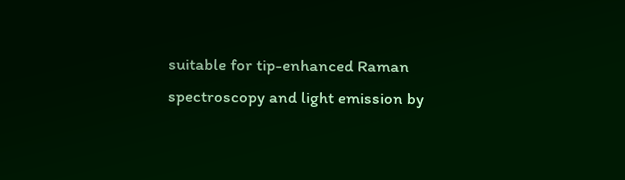suitable for tip-enhanced Raman spectroscopy and light emission by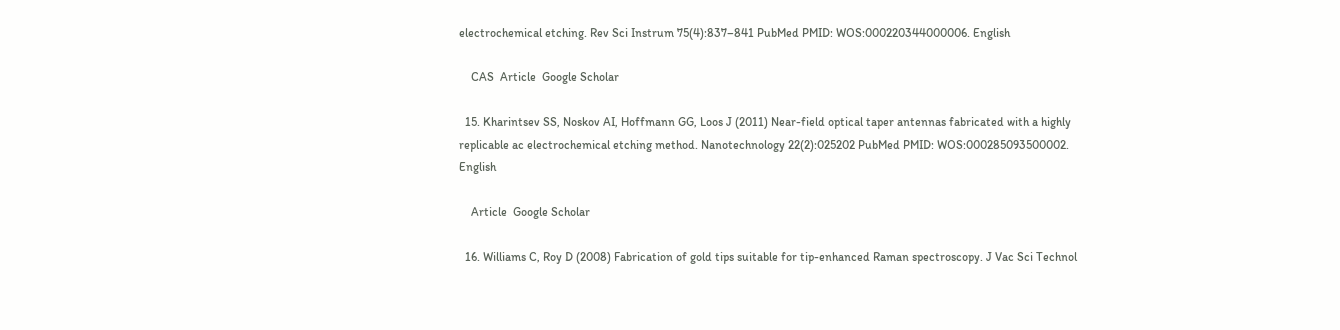electrochemical etching. Rev Sci Instrum 75(4):837–841 PubMed PMID: WOS:000220344000006. English

    CAS  Article  Google Scholar

  15. Kharintsev SS, Noskov AI, Hoffmann GG, Loos J (2011) Near-field optical taper antennas fabricated with a highly replicable ac electrochemical etching method. Nanotechnology 22(2):025202 PubMed PMID: WOS:000285093500002. English

    Article  Google Scholar

  16. Williams C, Roy D (2008) Fabrication of gold tips suitable for tip-enhanced Raman spectroscopy. J Vac Sci Technol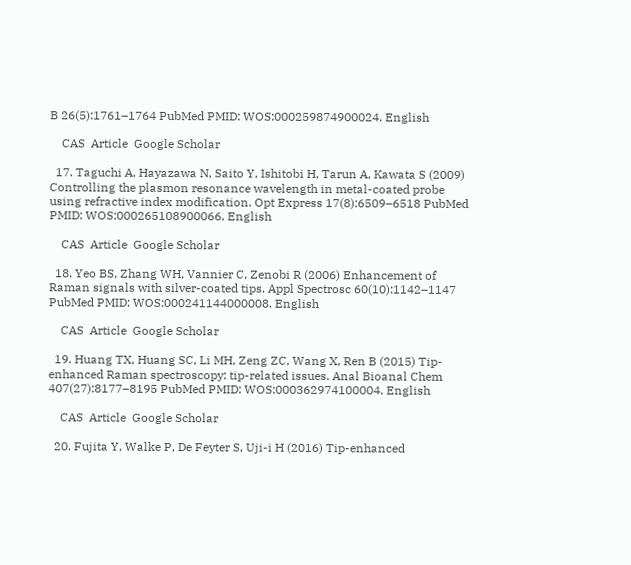B 26(5):1761–1764 PubMed PMID: WOS:000259874900024. English

    CAS  Article  Google Scholar

  17. Taguchi A, Hayazawa N, Saito Y, Ishitobi H, Tarun A, Kawata S (2009) Controlling the plasmon resonance wavelength in metal-coated probe using refractive index modification. Opt Express 17(8):6509–6518 PubMed PMID: WOS:000265108900066. English

    CAS  Article  Google Scholar

  18. Yeo BS, Zhang WH, Vannier C, Zenobi R (2006) Enhancement of Raman signals with silver-coated tips. Appl Spectrosc 60(10):1142–1147 PubMed PMID: WOS:000241144000008. English

    CAS  Article  Google Scholar

  19. Huang TX, Huang SC, Li MH, Zeng ZC, Wang X, Ren B (2015) Tip-enhanced Raman spectroscopy: tip-related issues. Anal Bioanal Chem 407(27):8177–8195 PubMed PMID: WOS:000362974100004. English

    CAS  Article  Google Scholar

  20. Fujita Y, Walke P, De Feyter S, Uji-i H (2016) Tip-enhanced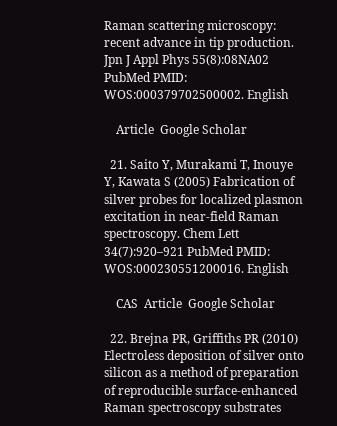Raman scattering microscopy: recent advance in tip production. Jpn J Appl Phys 55(8):08NA02 PubMed PMID: WOS:000379702500002. English

    Article  Google Scholar

  21. Saito Y, Murakami T, Inouye Y, Kawata S (2005) Fabrication of silver probes for localized plasmon excitation in near-field Raman spectroscopy. Chem Lett 34(7):920–921 PubMed PMID: WOS:000230551200016. English

    CAS  Article  Google Scholar

  22. Brejna PR, Griffiths PR (2010) Electroless deposition of silver onto silicon as a method of preparation of reproducible surface-enhanced Raman spectroscopy substrates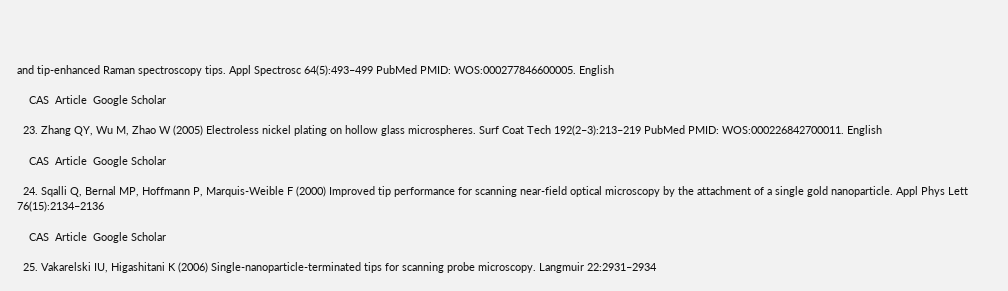and tip-enhanced Raman spectroscopy tips. Appl Spectrosc 64(5):493–499 PubMed PMID: WOS:000277846600005. English

    CAS  Article  Google Scholar

  23. Zhang QY, Wu M, Zhao W (2005) Electroless nickel plating on hollow glass microspheres. Surf Coat Tech 192(2–3):213–219 PubMed PMID: WOS:000226842700011. English

    CAS  Article  Google Scholar

  24. Sqalli Q, Bernal MP, Hoffmann P, Marquis-Weible F (2000) Improved tip performance for scanning near-field optical microscopy by the attachment of a single gold nanoparticle. Appl Phys Lett 76(15):2134–2136

    CAS  Article  Google Scholar

  25. Vakarelski IU, Higashitani K (2006) Single-nanoparticle-terminated tips for scanning probe microscopy. Langmuir 22:2931–2934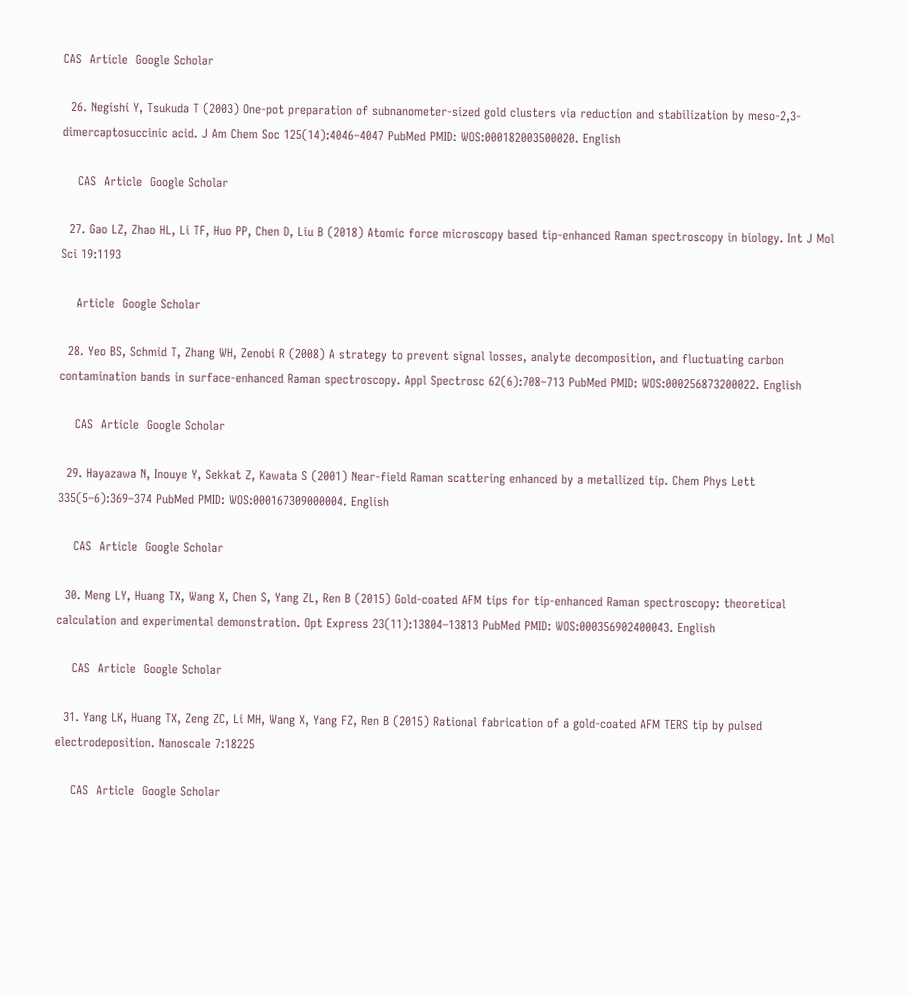CAS  Article  Google Scholar

  26. Negishi Y, Tsukuda T (2003) One-pot preparation of subnanometer-sized gold clusters via reduction and stabilization by meso-2,3-dimercaptosuccinic acid. J Am Chem Soc 125(14):4046–4047 PubMed PMID: WOS:000182003500020. English

    CAS  Article  Google Scholar

  27. Gao LZ, Zhao HL, Li TF, Huo PP, Chen D, Liu B (2018) Atomic force microscopy based tip-enhanced Raman spectroscopy in biology. Int J Mol Sci 19:1193

    Article  Google Scholar

  28. Yeo BS, Schmid T, Zhang WH, Zenobi R (2008) A strategy to prevent signal losses, analyte decomposition, and fluctuating carbon contamination bands in surface-enhanced Raman spectroscopy. Appl Spectrosc 62(6):708–713 PubMed PMID: WOS:000256873200022. English

    CAS  Article  Google Scholar

  29. Hayazawa N, Inouye Y, Sekkat Z, Kawata S (2001) Near-field Raman scattering enhanced by a metallized tip. Chem Phys Lett 335(5–6):369–374 PubMed PMID: WOS:000167309000004. English

    CAS  Article  Google Scholar

  30. Meng LY, Huang TX, Wang X, Chen S, Yang ZL, Ren B (2015) Gold-coated AFM tips for tip-enhanced Raman spectroscopy: theoretical calculation and experimental demonstration. Opt Express 23(11):13804–13813 PubMed PMID: WOS:000356902400043. English

    CAS  Article  Google Scholar

  31. Yang LK, Huang TX, Zeng ZC, Li MH, Wang X, Yang FZ, Ren B (2015) Rational fabrication of a gold-coated AFM TERS tip by pulsed electrodeposition. Nanoscale 7:18225

    CAS  Article  Google Scholar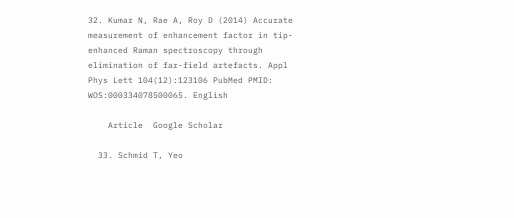32. Kumar N, Rae A, Roy D (2014) Accurate measurement of enhancement factor in tip-enhanced Raman spectroscopy through elimination of far-field artefacts. Appl Phys Lett 104(12):123106 PubMed PMID: WOS:000334078500065. English

    Article  Google Scholar

  33. Schmid T, Yeo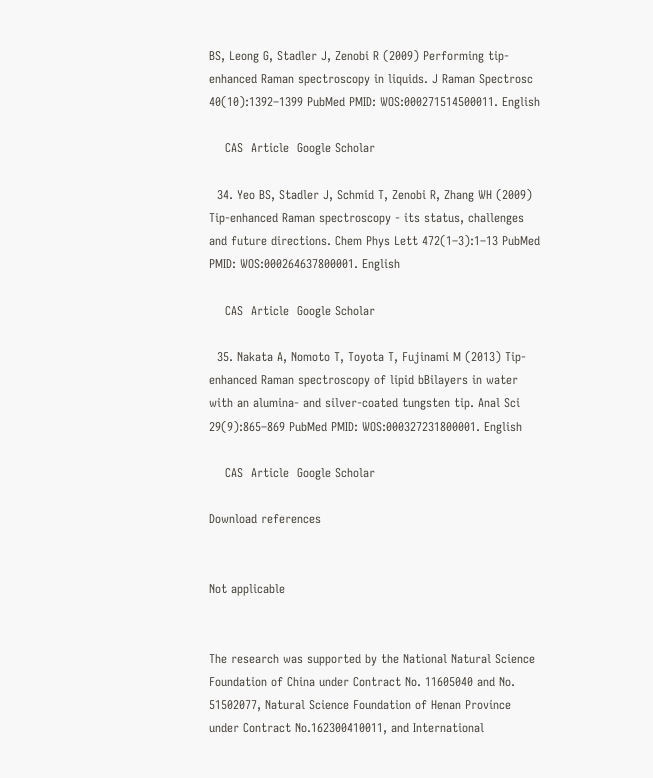BS, Leong G, Stadler J, Zenobi R (2009) Performing tip-enhanced Raman spectroscopy in liquids. J Raman Spectrosc 40(10):1392–1399 PubMed PMID: WOS:000271514500011. English

    CAS  Article  Google Scholar

  34. Yeo BS, Stadler J, Schmid T, Zenobi R, Zhang WH (2009) Tip-enhanced Raman spectroscopy - its status, challenges and future directions. Chem Phys Lett 472(1–3):1–13 PubMed PMID: WOS:000264637800001. English

    CAS  Article  Google Scholar

  35. Nakata A, Nomoto T, Toyota T, Fujinami M (2013) Tip-enhanced Raman spectroscopy of lipid bBilayers in water with an alumina- and silver-coated tungsten tip. Anal Sci 29(9):865–869 PubMed PMID: WOS:000327231800001. English

    CAS  Article  Google Scholar

Download references


Not applicable


The research was supported by the National Natural Science Foundation of China under Contract No. 11605040 and No. 51502077, Natural Science Foundation of Henan Province under Contract No.162300410011, and International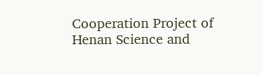Cooperation Project of Henan Science and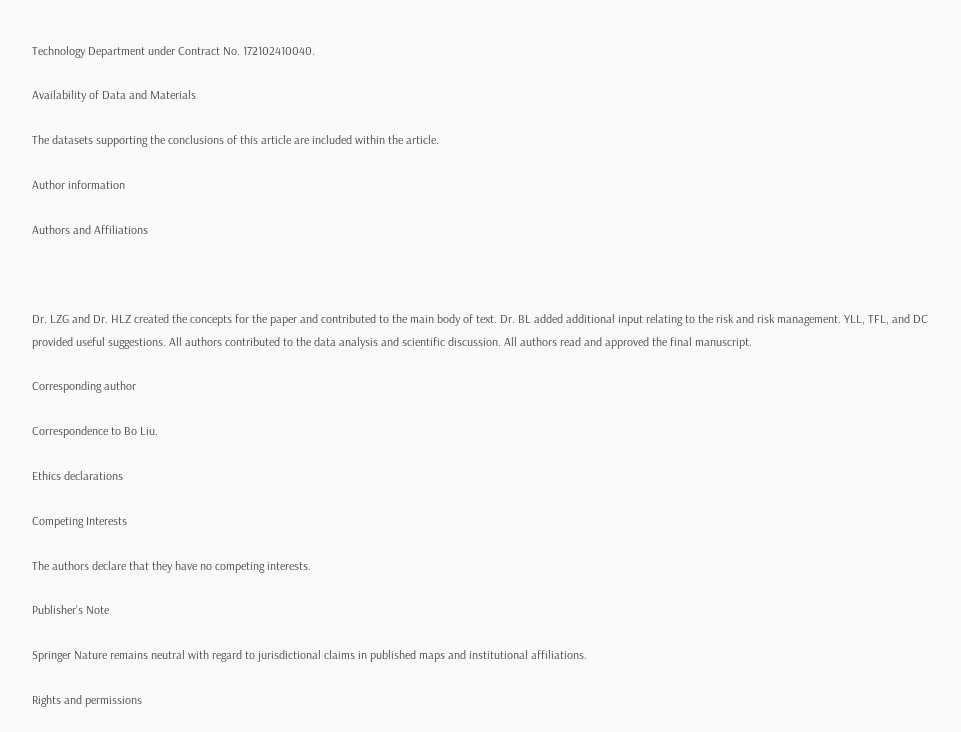Technology Department under Contract No. 172102410040.

Availability of Data and Materials

The datasets supporting the conclusions of this article are included within the article.

Author information

Authors and Affiliations



Dr. LZG and Dr. HLZ created the concepts for the paper and contributed to the main body of text. Dr. BL added additional input relating to the risk and risk management. YLL, TFL, and DC provided useful suggestions. All authors contributed to the data analysis and scientific discussion. All authors read and approved the final manuscript.

Corresponding author

Correspondence to Bo Liu.

Ethics declarations

Competing Interests

The authors declare that they have no competing interests.

Publisher’s Note

Springer Nature remains neutral with regard to jurisdictional claims in published maps and institutional affiliations.

Rights and permissions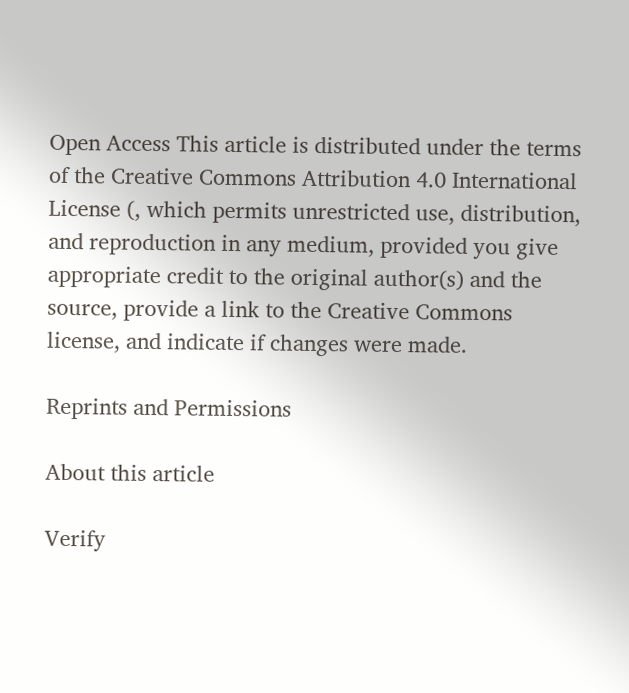Open Access This article is distributed under the terms of the Creative Commons Attribution 4.0 International License (, which permits unrestricted use, distribution, and reproduction in any medium, provided you give appropriate credit to the original author(s) and the source, provide a link to the Creative Commons license, and indicate if changes were made.

Reprints and Permissions

About this article

Verify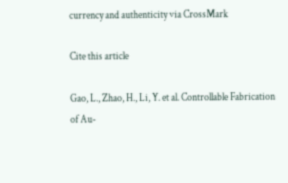currency and authenticity via CrossMark

Cite this article

Gao, L., Zhao, H., Li, Y. et al. Controllable Fabrication of Au-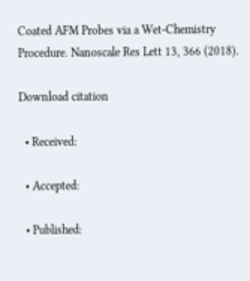Coated AFM Probes via a Wet-Chemistry Procedure. Nanoscale Res Lett 13, 366 (2018).

Download citation

  • Received:

  • Accepted:

  • Published: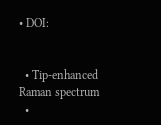• DOI:


  • Tip-enhanced Raman spectrum
  •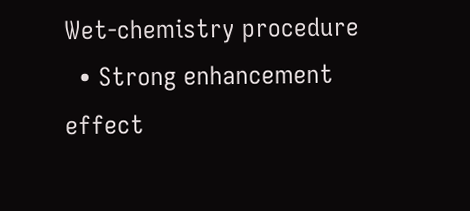Wet-chemistry procedure
  • Strong enhancement effect